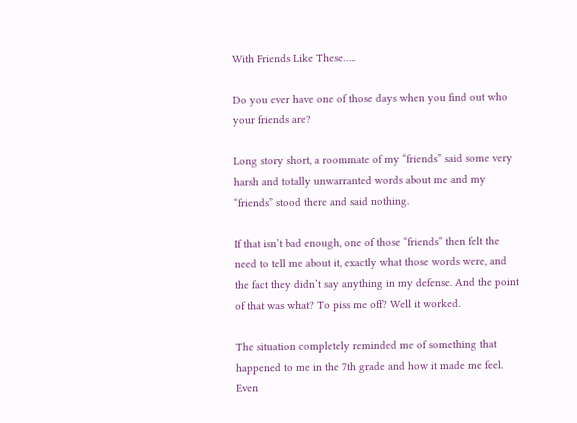With Friends Like These…..

Do you ever have one of those days when you find out who your friends are?

Long story short, a roommate of my “friends” said some very harsh and totally unwarranted words about me and my “friends” stood there and said nothing.

If that isn’t bad enough, one of those “friends” then felt the need to tell me about it, exactly what those words were, and the fact they didn’t say anything in my defense. And the point of that was what? To piss me off? Well it worked.

The situation completely reminded me of something that happened to me in the 7th grade and how it made me feel. Even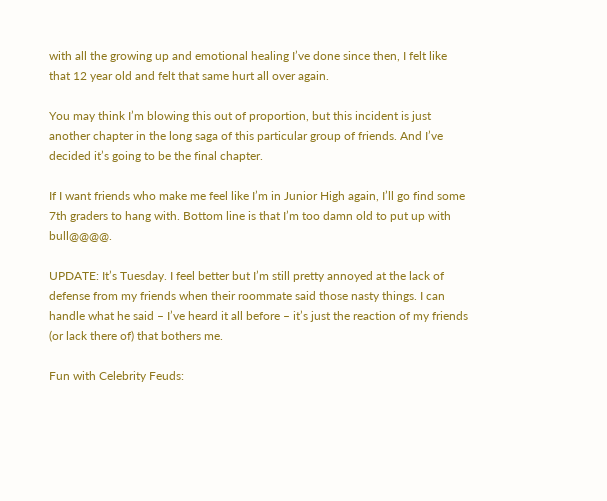with all the growing up and emotional healing I’ve done since then, I felt like that 12 year old and felt that same hurt all over again.

You may think I’m blowing this out of proportion, but this incident is just another chapter in the long saga of this particular group of friends. And I’ve decided it’s going to be the final chapter.

If I want friends who make me feel like I’m in Junior High again, I’ll go find some 7th graders to hang with. Bottom line is that I’m too damn old to put up with bull@@@@.

UPDATE: It’s Tuesday. I feel better but I’m still pretty annoyed at the lack of defense from my friends when their roommate said those nasty things. I can handle what he said – I’ve heard it all before – it’s just the reaction of my friends (or lack there of) that bothers me.

Fun with Celebrity Feuds: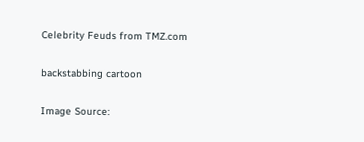Celebrity Feuds from TMZ.com

backstabbing cartoon

Image Source: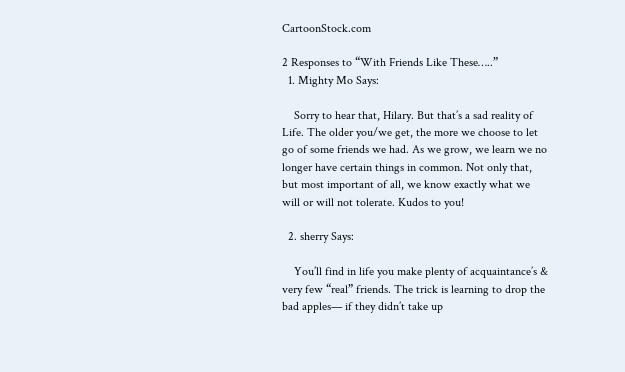CartoonStock.com

2 Responses to “With Friends Like These…..”
  1. Mighty Mo Says:

    Sorry to hear that, Hilary. But that’s a sad reality of Life. The older you/we get, the more we choose to let go of some friends we had. As we grow, we learn we no longer have certain things in common. Not only that, but most important of all, we know exactly what we will or will not tolerate. Kudos to you!

  2. sherry Says:

    You’ll find in life you make plenty of acquaintance’s & very few “real” friends. The trick is learning to drop the bad apples— if they didn’t take up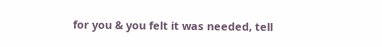for you & you felt it was needed, tell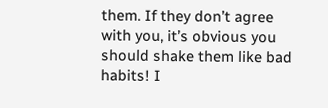them. If they don’t agree with you, it’s obvious you should shake them like bad habits! I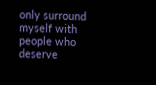only surround myself with people who deserve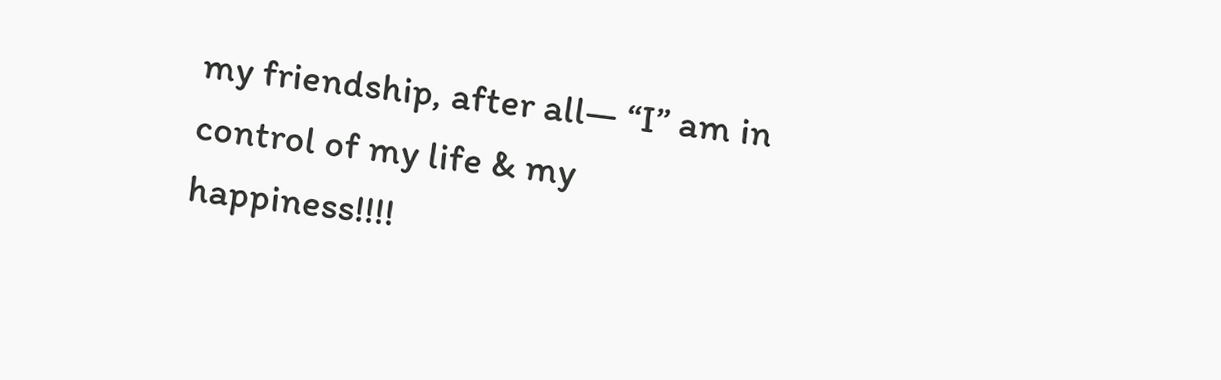my friendship, after all— “I” am in control of my life & my happiness!!!!